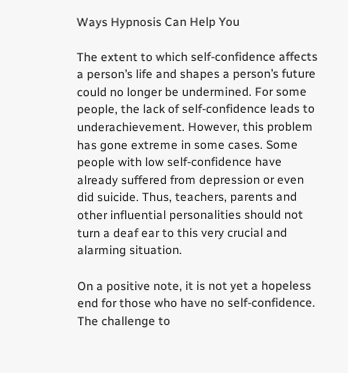Ways Hypnosis Can Help You

The extent to which self-confidence affects a person’s life and shapes a person’s future could no longer be undermined. For some people, the lack of self-confidence leads to underachievement. However, this problem has gone extreme in some cases. Some people with low self-confidence have already suffered from depression or even did suicide. Thus, teachers, parents and other influential personalities should not turn a deaf ear to this very crucial and alarming situation.

On a positive note, it is not yet a hopeless end for those who have no self-confidence. The challenge to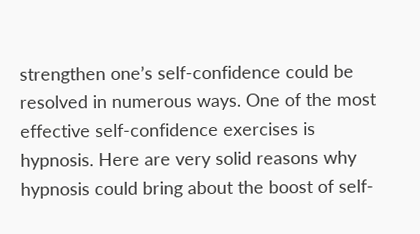strengthen one’s self-confidence could be resolved in numerous ways. One of the most effective self-confidence exercises is hypnosis. Here are very solid reasons why hypnosis could bring about the boost of self-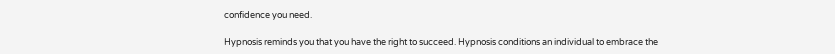confidence you need.

Hypnosis reminds you that you have the right to succeed. Hypnosis conditions an individual to embrace the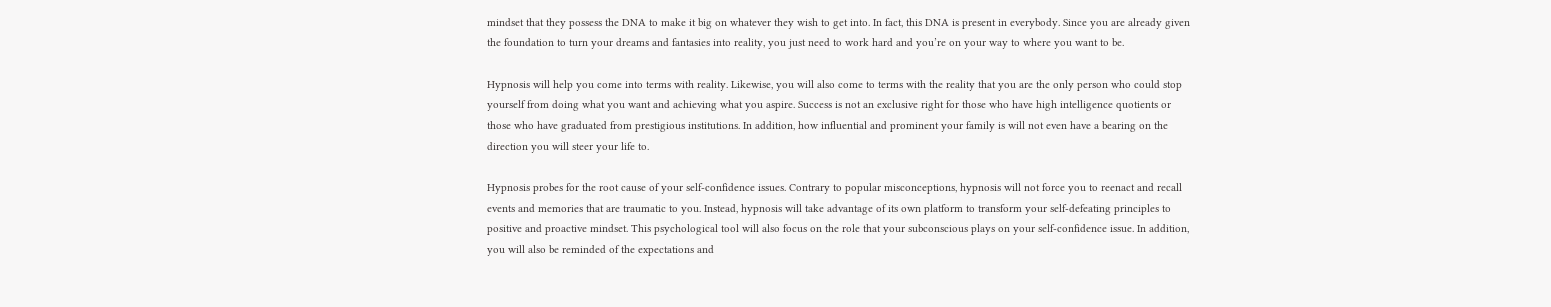mindset that they possess the DNA to make it big on whatever they wish to get into. In fact, this DNA is present in everybody. Since you are already given the foundation to turn your dreams and fantasies into reality, you just need to work hard and you’re on your way to where you want to be.

Hypnosis will help you come into terms with reality. Likewise, you will also come to terms with the reality that you are the only person who could stop yourself from doing what you want and achieving what you aspire. Success is not an exclusive right for those who have high intelligence quotients or those who have graduated from prestigious institutions. In addition, how influential and prominent your family is will not even have a bearing on the direction you will steer your life to.

Hypnosis probes for the root cause of your self-confidence issues. Contrary to popular misconceptions, hypnosis will not force you to reenact and recall events and memories that are traumatic to you. Instead, hypnosis will take advantage of its own platform to transform your self-defeating principles to positive and proactive mindset. This psychological tool will also focus on the role that your subconscious plays on your self-confidence issue. In addition, you will also be reminded of the expectations and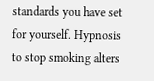standards you have set for yourself. Hypnosis to stop smoking alters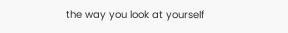the way you look at yourself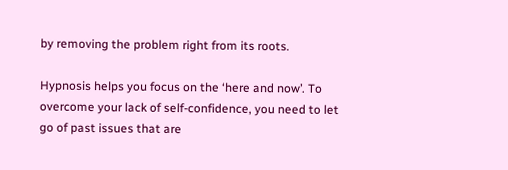by removing the problem right from its roots.

Hypnosis helps you focus on the ‘here and now’. To overcome your lack of self-confidence, you need to let go of past issues that are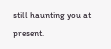still haunting you at present.